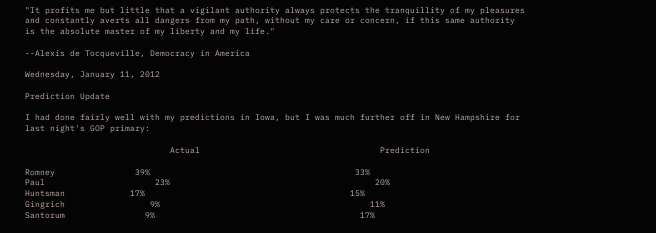"It profits me but little that a vigilant authority always protects the tranquillity of my pleasures and constantly averts all dangers from my path, without my care or concern, if this same authority is the absolute master of my liberty and my life."

--Alexis de Tocqueville, Democracy in America

Wednesday, January 11, 2012

Prediction Update

I had done fairly well with my predictions in Iowa, but I was much further off in New Hampshire for last night's GOP primary:

                             Actual                                    Prediction

Romney                39%                                         33%
Paul                      23%                                         20%
Huntsman             17%                                         15%
Gingrich                 9%                                          11%
Santorum                9%                                         17%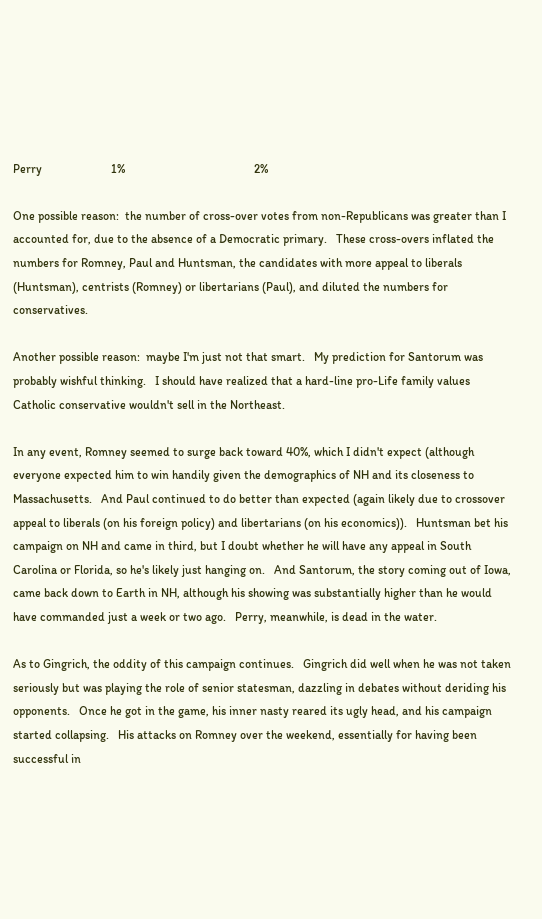Perry                       1%                                           2%

One possible reason:  the number of cross-over votes from non-Republicans was greater than I accounted for, due to the absence of a Democratic primary.   These cross-overs inflated the numbers for Romney, Paul and Huntsman, the candidates with more appeal to liberals (Huntsman), centrists (Romney) or libertarians (Paul), and diluted the numbers for conservatives.

Another possible reason:  maybe I'm just not that smart.   My prediction for Santorum was probably wishful thinking.   I should have realized that a hard-line pro-Life family values Catholic conservative wouldn't sell in the Northeast.

In any event, Romney seemed to surge back toward 40%, which I didn't expect (although everyone expected him to win handily given the demographics of NH and its closeness to Massachusetts.   And Paul continued to do better than expected (again likely due to crossover appeal to liberals (on his foreign policy) and libertarians (on his economics)).   Huntsman bet his campaign on NH and came in third, but I doubt whether he will have any appeal in South Carolina or Florida, so he's likely just hanging on.   And Santorum, the story coming out of Iowa, came back down to Earth in NH, although his showing was substantially higher than he would have commanded just a week or two ago.   Perry, meanwhile, is dead in the water.

As to Gingrich, the oddity of this campaign continues.   Gingrich did well when he was not taken seriously but was playing the role of senior statesman, dazzling in debates without deriding his opponents.   Once he got in the game, his inner nasty reared its ugly head, and his campaign started collapsing.   His attacks on Romney over the weekend, essentially for having been successful in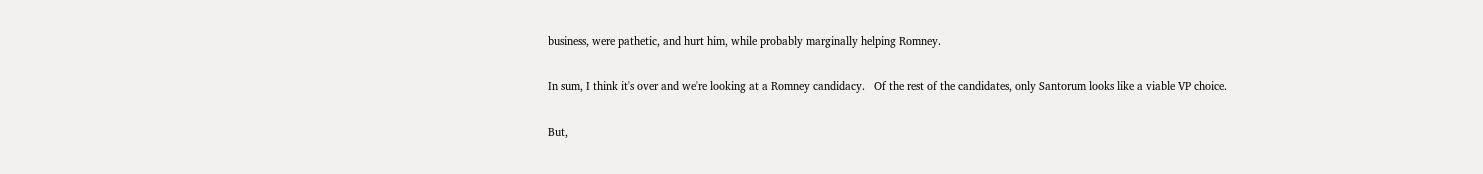business, were pathetic, and hurt him, while probably marginally helping Romney.

In sum, I think it's over and we're looking at a Romney candidacy.   Of the rest of the candidates, only Santorum looks like a viable VP choice.

But,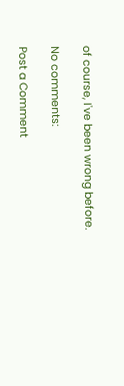of course, I've been wrong before.

No comments:

Post a Comment